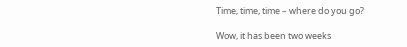Time, time, time – where do you go?

Wow, it has been two weeks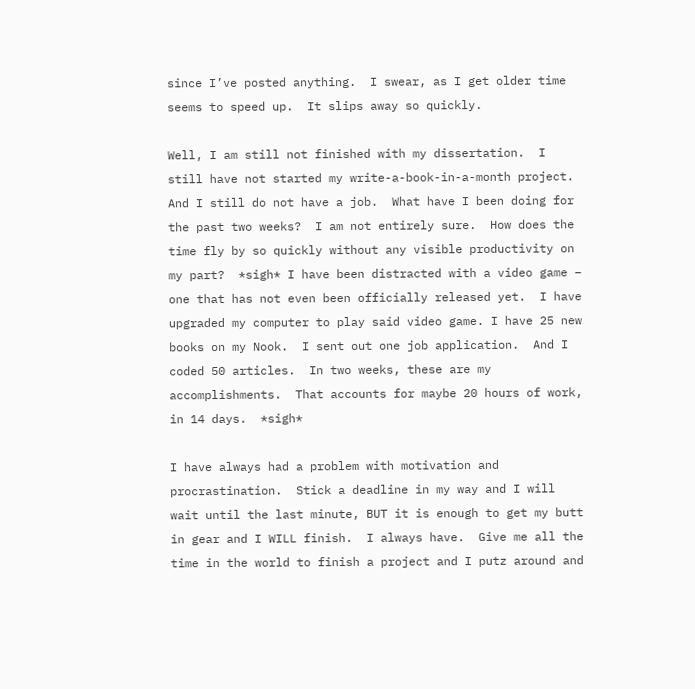since I’ve posted anything.  I swear, as I get older time seems to speed up.  It slips away so quickly.

Well, I am still not finished with my dissertation.  I still have not started my write-a-book-in-a-month project.  And I still do not have a job.  What have I been doing for the past two weeks?  I am not entirely sure.  How does the time fly by so quickly without any visible productivity on my part?  *sigh* I have been distracted with a video game – one that has not even been officially released yet.  I have upgraded my computer to play said video game. I have 25 new books on my Nook.  I sent out one job application.  And I coded 50 articles.  In two weeks, these are my accomplishments.  That accounts for maybe 20 hours of work, in 14 days.  *sigh*

I have always had a problem with motivation and procrastination.  Stick a deadline in my way and I will wait until the last minute, BUT it is enough to get my butt in gear and I WILL finish.  I always have.  Give me all the time in the world to finish a project and I putz around and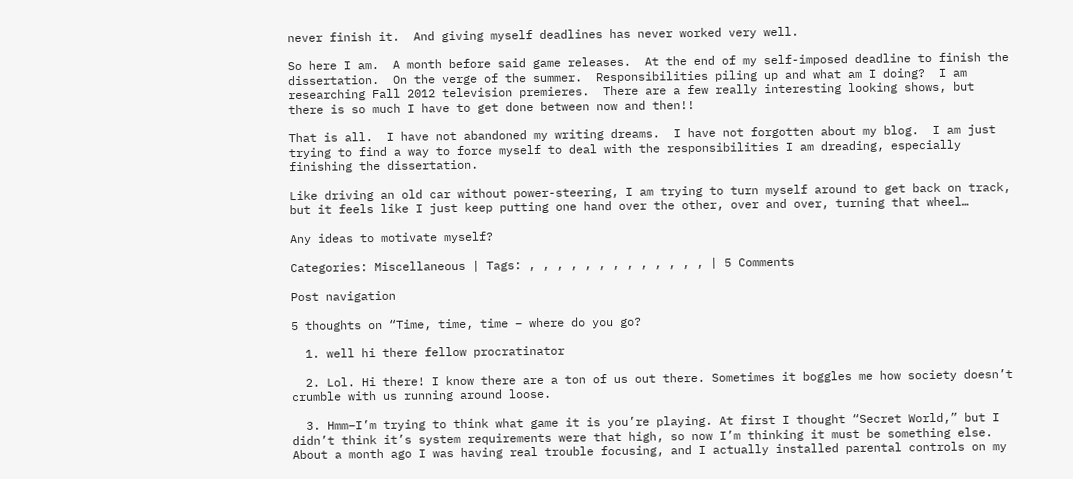never finish it.  And giving myself deadlines has never worked very well.

So here I am.  A month before said game releases.  At the end of my self-imposed deadline to finish the dissertation.  On the verge of the summer.  Responsibilities piling up and what am I doing?  I am researching Fall 2012 television premieres.  There are a few really interesting looking shows, but there is so much I have to get done between now and then!!

That is all.  I have not abandoned my writing dreams.  I have not forgotten about my blog.  I am just trying to find a way to force myself to deal with the responsibilities I am dreading, especially finishing the dissertation.

Like driving an old car without power-steering, I am trying to turn myself around to get back on track, but it feels like I just keep putting one hand over the other, over and over, turning that wheel…

Any ideas to motivate myself?

Categories: Miscellaneous | Tags: , , , , , , , , , , , , , | 5 Comments

Post navigation

5 thoughts on “Time, time, time – where do you go?

  1. well hi there fellow procratinator

  2. Lol. Hi there! I know there are a ton of us out there. Sometimes it boggles me how society doesn’t crumble with us running around loose.

  3. Hmm–I’m trying to think what game it is you’re playing. At first I thought “Secret World,” but I didn’t think it’s system requirements were that high, so now I’m thinking it must be something else. About a month ago I was having real trouble focusing, and I actually installed parental controls on my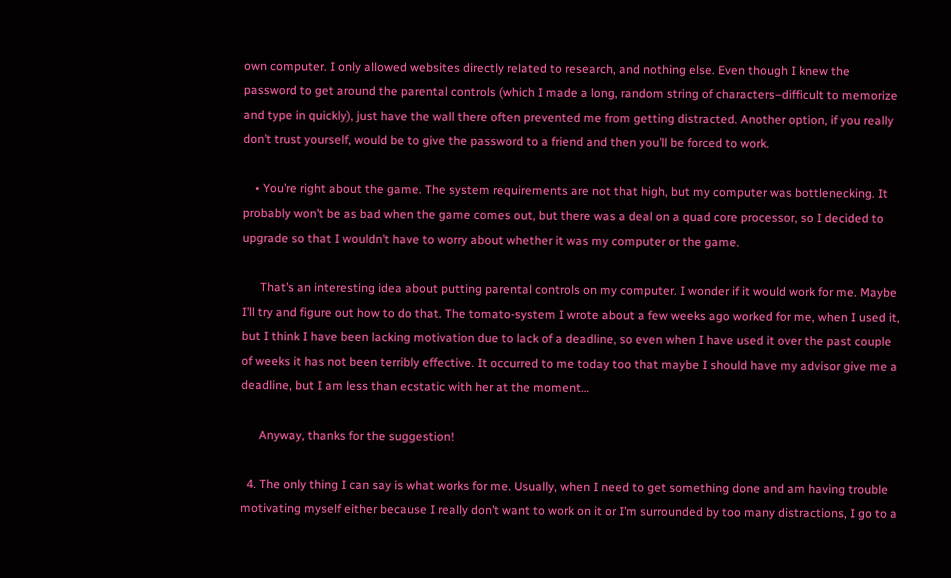own computer. I only allowed websites directly related to research, and nothing else. Even though I knew the password to get around the parental controls (which I made a long, random string of characters–difficult to memorize and type in quickly), just have the wall there often prevented me from getting distracted. Another option, if you really don’t trust yourself, would be to give the password to a friend and then you’ll be forced to work.

    • You’re right about the game. The system requirements are not that high, but my computer was bottlenecking. It probably won’t be as bad when the game comes out, but there was a deal on a quad core processor, so I decided to upgrade so that I wouldn’t have to worry about whether it was my computer or the game.

      That’s an interesting idea about putting parental controls on my computer. I wonder if it would work for me. Maybe I’ll try and figure out how to do that. The tomato-system I wrote about a few weeks ago worked for me, when I used it, but I think I have been lacking motivation due to lack of a deadline, so even when I have used it over the past couple of weeks it has not been terribly effective. It occurred to me today too that maybe I should have my advisor give me a deadline, but I am less than ecstatic with her at the moment…

      Anyway, thanks for the suggestion!

  4. The only thing I can say is what works for me. Usually, when I need to get something done and am having trouble motivating myself either because I really don’t want to work on it or I’m surrounded by too many distractions, I go to a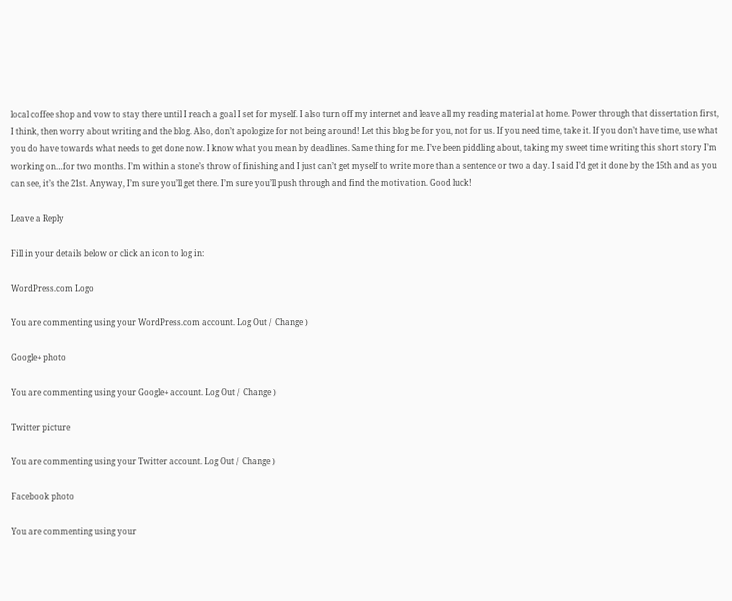local coffee shop and vow to stay there until I reach a goal I set for myself. I also turn off my internet and leave all my reading material at home. Power through that dissertation first, I think, then worry about writing and the blog. Also, don’t apologize for not being around! Let this blog be for you, not for us. If you need time, take it. If you don’t have time, use what you do have towards what needs to get done now. I know what you mean by deadlines. Same thing for me. I’ve been piddling about, taking my sweet time writing this short story I’m working on…for two months. I’m within a stone’s throw of finishing and I just can’t get myself to write more than a sentence or two a day. I said I’d get it done by the 15th and as you can see, it’s the 21st. Anyway, I’m sure you’ll get there. I’m sure you’ll push through and find the motivation. Good luck!

Leave a Reply

Fill in your details below or click an icon to log in:

WordPress.com Logo

You are commenting using your WordPress.com account. Log Out /  Change )

Google+ photo

You are commenting using your Google+ account. Log Out /  Change )

Twitter picture

You are commenting using your Twitter account. Log Out /  Change )

Facebook photo

You are commenting using your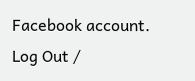Facebook account. Log Out /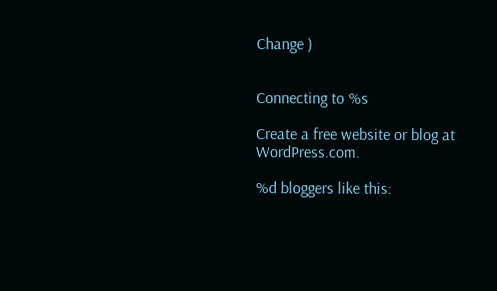Change )


Connecting to %s

Create a free website or blog at WordPress.com.

%d bloggers like this: